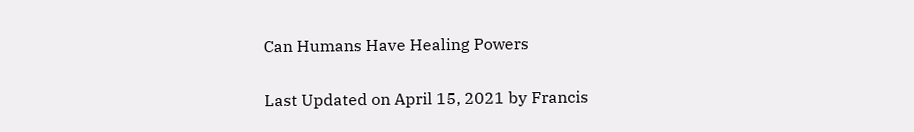Can Humans Have Healing Powers

Last Updated on April 15, 2021 by Francis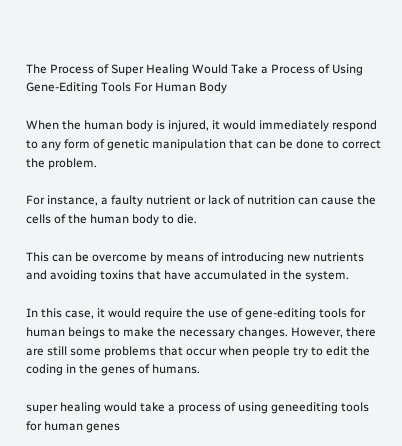The Process of Super Healing Would Take a Process of Using Gene-Editing Tools For Human Body

When the human body is injured, it would immediately respond to any form of genetic manipulation that can be done to correct the problem.

For instance, a faulty nutrient or lack of nutrition can cause the cells of the human body to die.

This can be overcome by means of introducing new nutrients and avoiding toxins that have accumulated in the system.

In this case, it would require the use of gene-editing tools for human beings to make the necessary changes. However, there are still some problems that occur when people try to edit the coding in the genes of humans.

super healing would take a process of using geneediting tools for human genes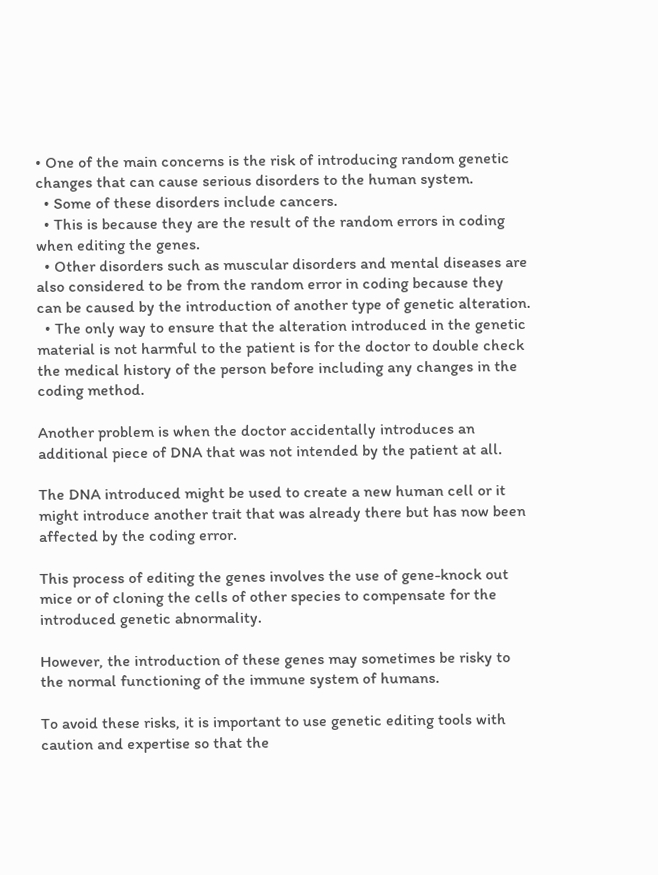• One of the main concerns is the risk of introducing random genetic changes that can cause serious disorders to the human system.
  • Some of these disorders include cancers.
  • This is because they are the result of the random errors in coding when editing the genes.
  • Other disorders such as muscular disorders and mental diseases are also considered to be from the random error in coding because they can be caused by the introduction of another type of genetic alteration.
  • The only way to ensure that the alteration introduced in the genetic material is not harmful to the patient is for the doctor to double check the medical history of the person before including any changes in the coding method.

Another problem is when the doctor accidentally introduces an additional piece of DNA that was not intended by the patient at all.

The DNA introduced might be used to create a new human cell or it might introduce another trait that was already there but has now been affected by the coding error.

This process of editing the genes involves the use of gene-knock out mice or of cloning the cells of other species to compensate for the introduced genetic abnormality.

However, the introduction of these genes may sometimes be risky to the normal functioning of the immune system of humans.

To avoid these risks, it is important to use genetic editing tools with caution and expertise so that the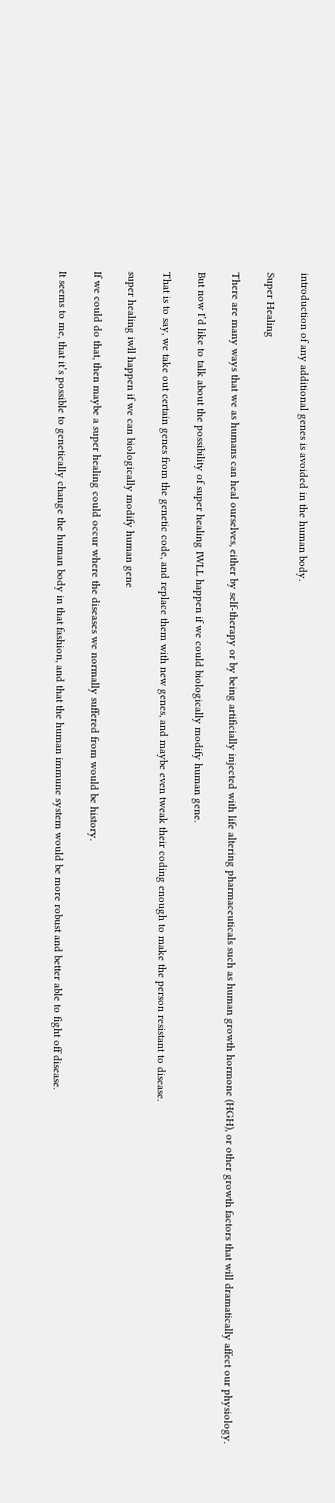introduction of any additional genes is avoided in the human body.

Super Healing

There are many ways that we as humans can heal ourselves, either by self-therapy or by being artificially injected with life altering pharmaceuticals such as human growth hormone (HGH), or other growth factors that will dramatically affect our physiology.

But now I’d like to talk about the possibility of super healing IWLL happen if we could biologically modify human gene.

That is to say, we take out certain genes from the genetic code, and replace them with new genes, and maybe even tweak their coding enough to make the person resistant to disease.

super healing iwll happen if we can biologically modify human gene

If we could do that, then maybe a super healing could occur where the diseases we normally suffered from would be history.

It seems to me, that it’s possible to genetically change the human body in that fashion, and that the human immune system would be more robust and better able to fight off disease.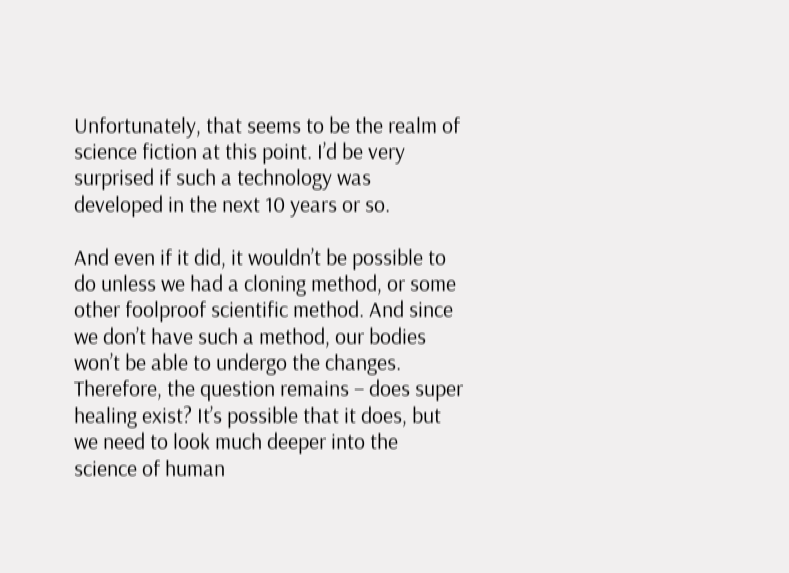Unfortunately, that seems to be the realm of science fiction at this point. I’d be very surprised if such a technology was developed in the next 10 years or so.

And even if it did, it wouldn’t be possible to do unless we had a cloning method, or some other foolproof scientific method. And since we don’t have such a method, our bodies won’t be able to undergo the changes. Therefore, the question remains – does super healing exist? It’s possible that it does, but we need to look much deeper into the science of human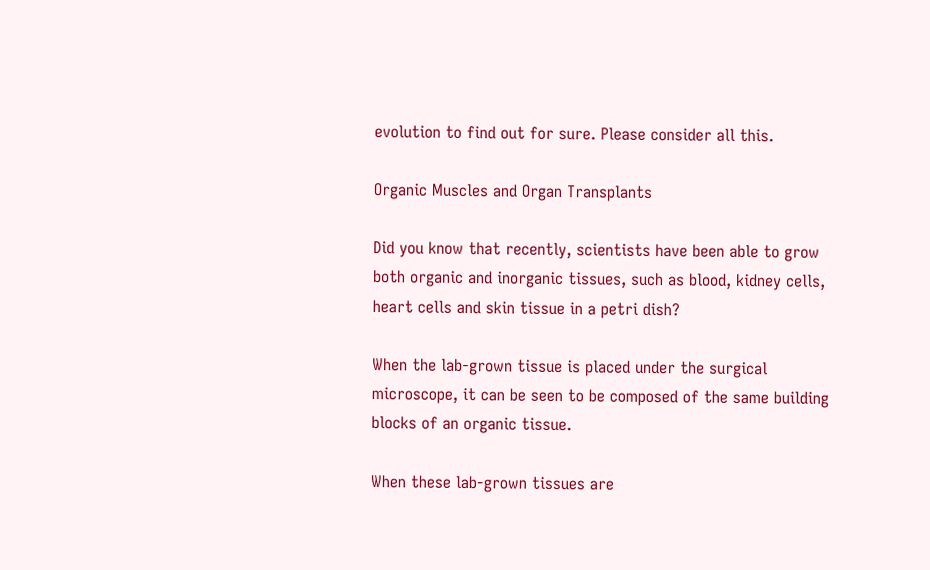evolution to find out for sure. Please consider all this.

Organic Muscles and Organ Transplants

Did you know that recently, scientists have been able to grow both organic and inorganic tissues, such as blood, kidney cells, heart cells and skin tissue in a petri dish?

When the lab-grown tissue is placed under the surgical microscope, it can be seen to be composed of the same building blocks of an organic tissue.

When these lab-grown tissues are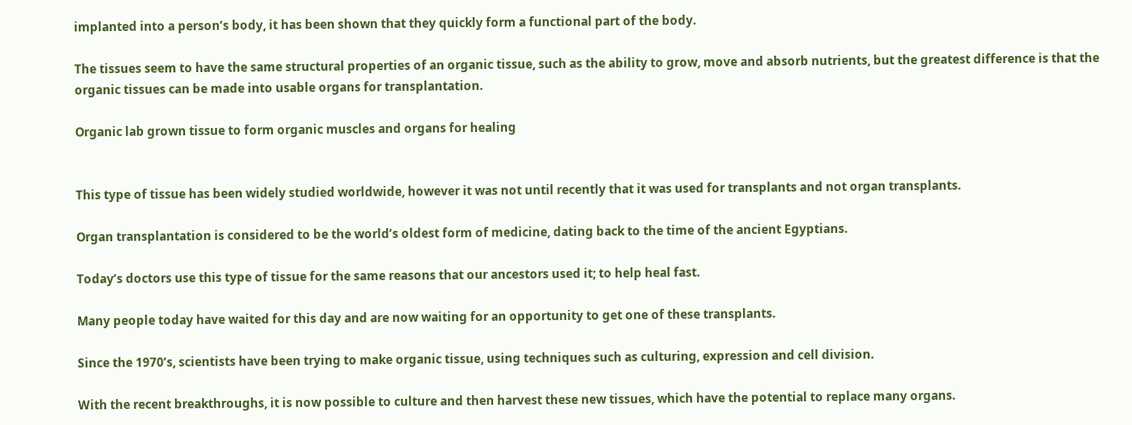implanted into a person’s body, it has been shown that they quickly form a functional part of the body.

The tissues seem to have the same structural properties of an organic tissue, such as the ability to grow, move and absorb nutrients, but the greatest difference is that the organic tissues can be made into usable organs for transplantation.

Organic lab grown tissue to form organic muscles and organs for healing


This type of tissue has been widely studied worldwide, however it was not until recently that it was used for transplants and not organ transplants.

Organ transplantation is considered to be the world’s oldest form of medicine, dating back to the time of the ancient Egyptians.

Today’s doctors use this type of tissue for the same reasons that our ancestors used it; to help heal fast.

Many people today have waited for this day and are now waiting for an opportunity to get one of these transplants.

Since the 1970’s, scientists have been trying to make organic tissue, using techniques such as culturing, expression and cell division.

With the recent breakthroughs, it is now possible to culture and then harvest these new tissues, which have the potential to replace many organs.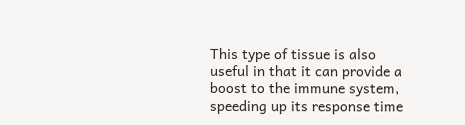This type of tissue is also useful in that it can provide a boost to the immune system, speeding up its response time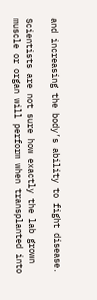and increasing the body’s ability to fight disease.

Scientists are not sure how exactly the lab grown muscle or organ will perform when transplanted into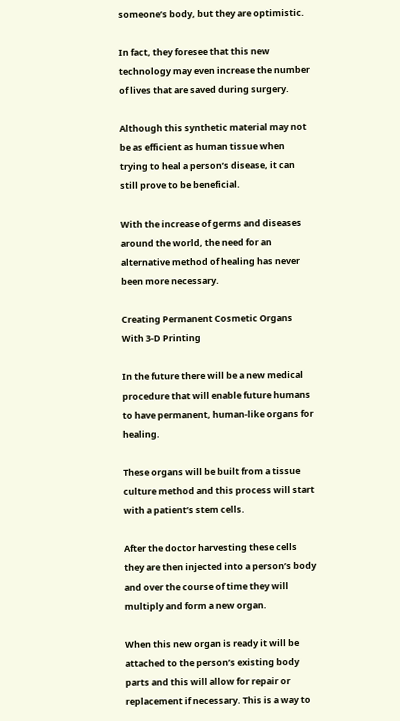someone’s body, but they are optimistic.

In fact, they foresee that this new technology may even increase the number of lives that are saved during surgery.

Although this synthetic material may not be as efficient as human tissue when trying to heal a person’s disease, it can still prove to be beneficial.

With the increase of germs and diseases around the world, the need for an alternative method of healing has never been more necessary.

Creating Permanent Cosmetic Organs With 3-D Printing

In the future there will be a new medical procedure that will enable future humans to have permanent, human-like organs for healing.

These organs will be built from a tissue culture method and this process will start with a patient’s stem cells.

After the doctor harvesting these cells they are then injected into a person’s body and over the course of time they will multiply and form a new organ.

When this new organ is ready it will be attached to the person’s existing body parts and this will allow for repair or replacement if necessary. This is a way to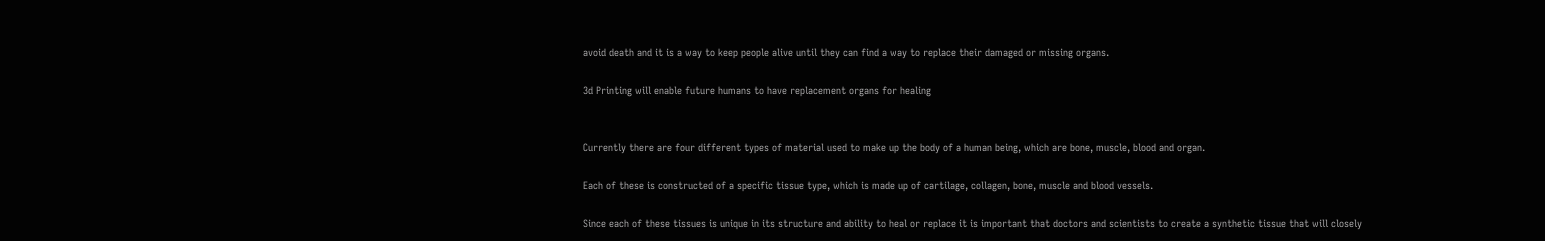avoid death and it is a way to keep people alive until they can find a way to replace their damaged or missing organs.

3d Printing will enable future humans to have replacement organs for healing


Currently there are four different types of material used to make up the body of a human being, which are bone, muscle, blood and organ.

Each of these is constructed of a specific tissue type, which is made up of cartilage, collagen, bone, muscle and blood vessels.

Since each of these tissues is unique in its structure and ability to heal or replace it is important that doctors and scientists to create a synthetic tissue that will closely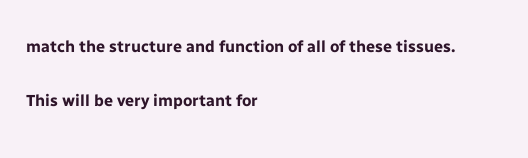match the structure and function of all of these tissues.

This will be very important for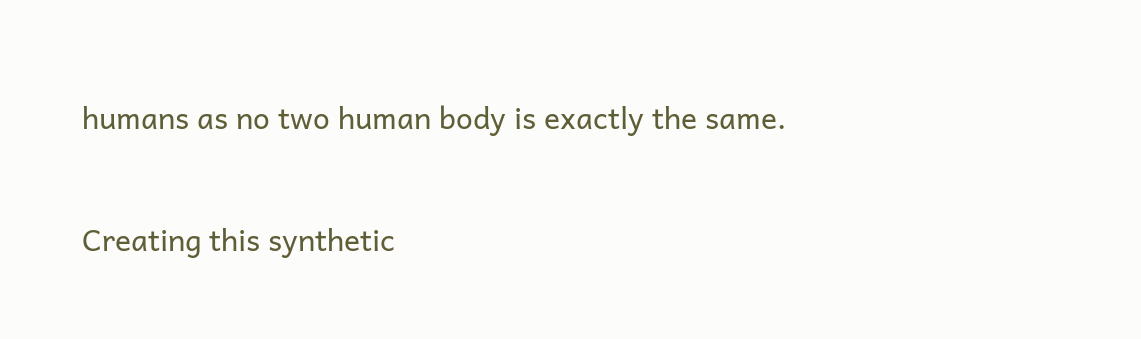humans as no two human body is exactly the same.

Creating this synthetic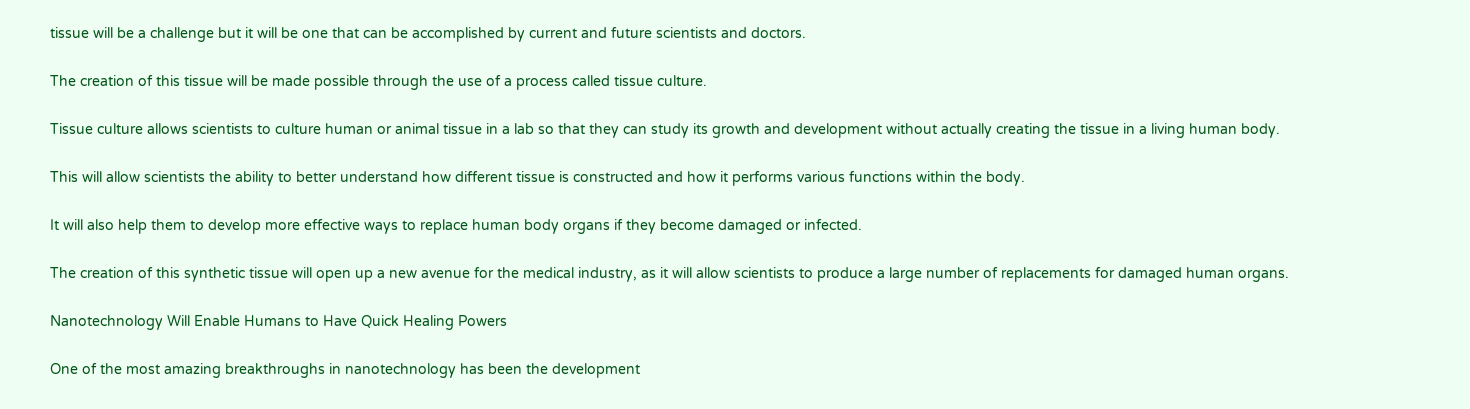tissue will be a challenge but it will be one that can be accomplished by current and future scientists and doctors.

The creation of this tissue will be made possible through the use of a process called tissue culture.

Tissue culture allows scientists to culture human or animal tissue in a lab so that they can study its growth and development without actually creating the tissue in a living human body.

This will allow scientists the ability to better understand how different tissue is constructed and how it performs various functions within the body.

It will also help them to develop more effective ways to replace human body organs if they become damaged or infected.

The creation of this synthetic tissue will open up a new avenue for the medical industry, as it will allow scientists to produce a large number of replacements for damaged human organs.

Nanotechnology Will Enable Humans to Have Quick Healing Powers

One of the most amazing breakthroughs in nanotechnology has been the development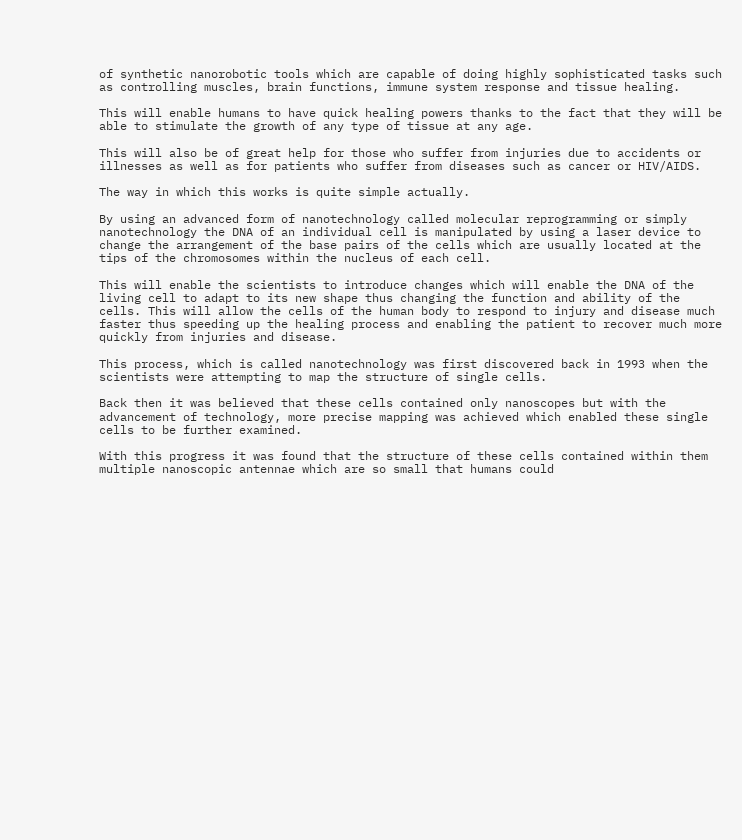of synthetic nanorobotic tools which are capable of doing highly sophisticated tasks such as controlling muscles, brain functions, immune system response and tissue healing.

This will enable humans to have quick healing powers thanks to the fact that they will be able to stimulate the growth of any type of tissue at any age.

This will also be of great help for those who suffer from injuries due to accidents or illnesses as well as for patients who suffer from diseases such as cancer or HIV/AIDS.

The way in which this works is quite simple actually.

By using an advanced form of nanotechnology called molecular reprogramming or simply nanotechnology the DNA of an individual cell is manipulated by using a laser device to change the arrangement of the base pairs of the cells which are usually located at the tips of the chromosomes within the nucleus of each cell.

This will enable the scientists to introduce changes which will enable the DNA of the living cell to adapt to its new shape thus changing the function and ability of the cells. This will allow the cells of the human body to respond to injury and disease much faster thus speeding up the healing process and enabling the patient to recover much more quickly from injuries and disease.

This process, which is called nanotechnology was first discovered back in 1993 when the scientists were attempting to map the structure of single cells.

Back then it was believed that these cells contained only nanoscopes but with the advancement of technology, more precise mapping was achieved which enabled these single cells to be further examined.

With this progress it was found that the structure of these cells contained within them multiple nanoscopic antennae which are so small that humans could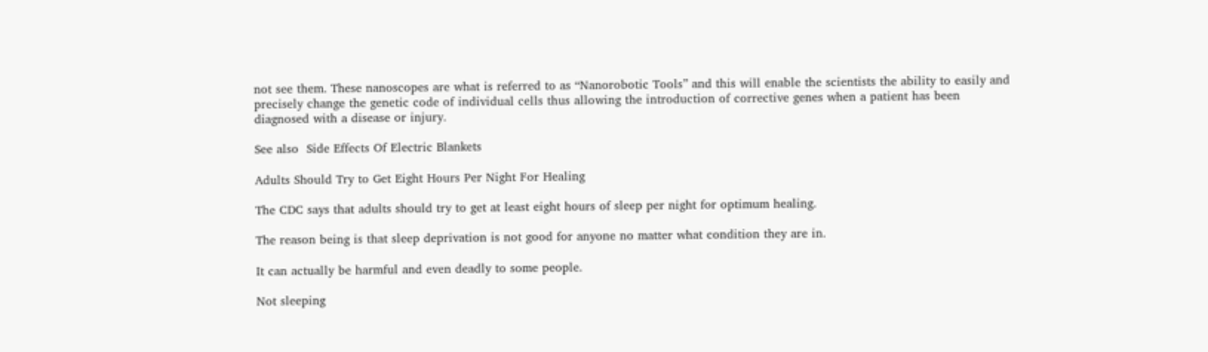not see them. These nanoscopes are what is referred to as “Nanorobotic Tools” and this will enable the scientists the ability to easily and precisely change the genetic code of individual cells thus allowing the introduction of corrective genes when a patient has been diagnosed with a disease or injury.

See also  Side Effects Of Electric Blankets

Adults Should Try to Get Eight Hours Per Night For Healing

The CDC says that adults should try to get at least eight hours of sleep per night for optimum healing.

The reason being is that sleep deprivation is not good for anyone no matter what condition they are in.

It can actually be harmful and even deadly to some people.

Not sleeping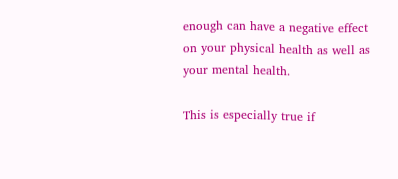enough can have a negative effect on your physical health as well as your mental health.

This is especially true if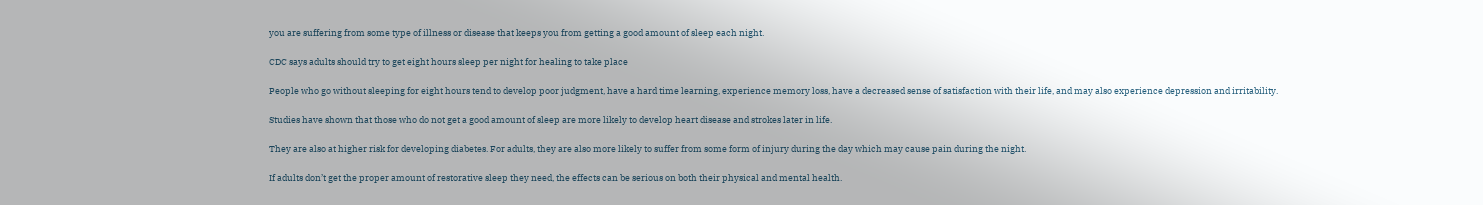you are suffering from some type of illness or disease that keeps you from getting a good amount of sleep each night.

CDC says adults should try to get eight hours sleep per night for healing to take place

People who go without sleeping for eight hours tend to develop poor judgment, have a hard time learning, experience memory loss, have a decreased sense of satisfaction with their life, and may also experience depression and irritability.

Studies have shown that those who do not get a good amount of sleep are more likely to develop heart disease and strokes later in life.

They are also at higher risk for developing diabetes. For adults, they are also more likely to suffer from some form of injury during the day which may cause pain during the night.

If adults don’t get the proper amount of restorative sleep they need, the effects can be serious on both their physical and mental health.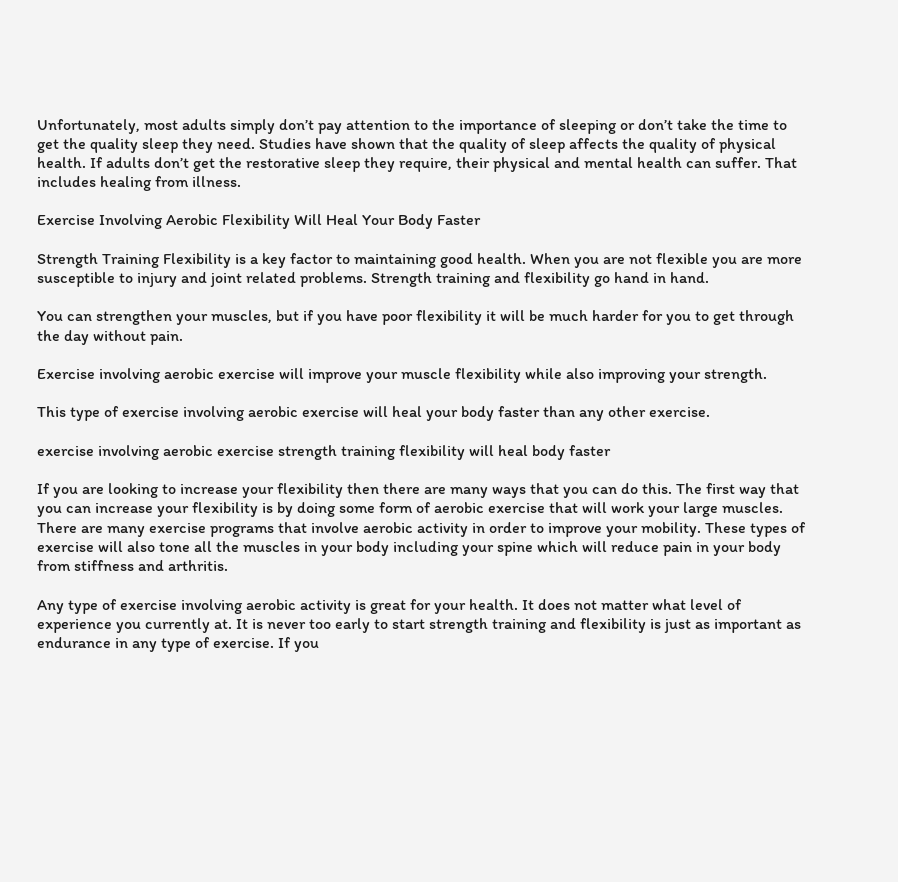Unfortunately, most adults simply don’t pay attention to the importance of sleeping or don’t take the time to get the quality sleep they need. Studies have shown that the quality of sleep affects the quality of physical health. If adults don’t get the restorative sleep they require, their physical and mental health can suffer. That includes healing from illness.

Exercise Involving Aerobic Flexibility Will Heal Your Body Faster

Strength Training Flexibility is a key factor to maintaining good health. When you are not flexible you are more susceptible to injury and joint related problems. Strength training and flexibility go hand in hand.

You can strengthen your muscles, but if you have poor flexibility it will be much harder for you to get through the day without pain.

Exercise involving aerobic exercise will improve your muscle flexibility while also improving your strength.

This type of exercise involving aerobic exercise will heal your body faster than any other exercise.

exercise involving aerobic exercise strength training flexibility will heal body faster

If you are looking to increase your flexibility then there are many ways that you can do this. The first way that you can increase your flexibility is by doing some form of aerobic exercise that will work your large muscles. There are many exercise programs that involve aerobic activity in order to improve your mobility. These types of exercise will also tone all the muscles in your body including your spine which will reduce pain in your body from stiffness and arthritis.

Any type of exercise involving aerobic activity is great for your health. It does not matter what level of experience you currently at. It is never too early to start strength training and flexibility is just as important as endurance in any type of exercise. If you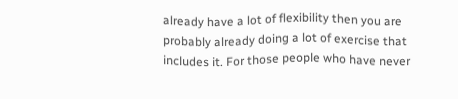already have a lot of flexibility then you are probably already doing a lot of exercise that includes it. For those people who have never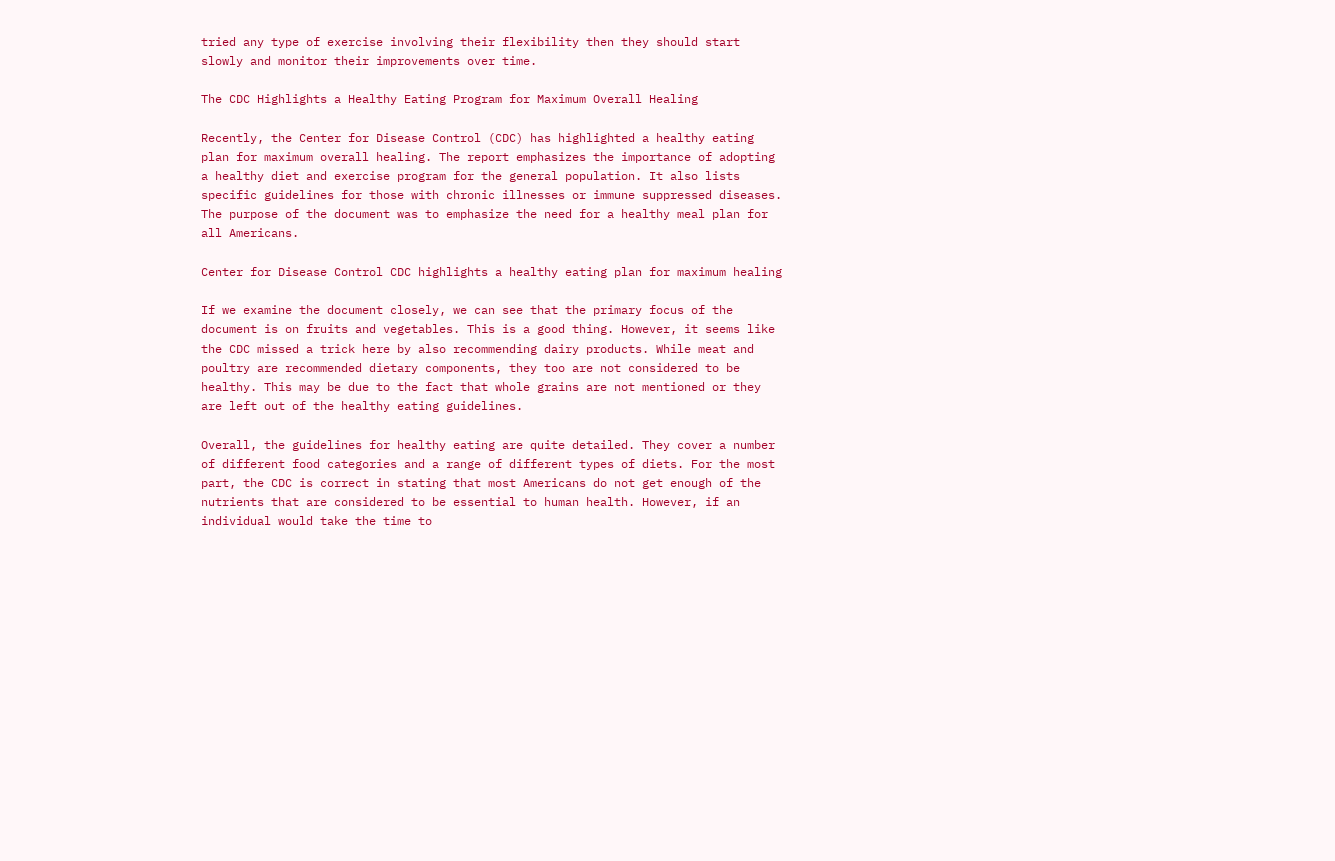tried any type of exercise involving their flexibility then they should start slowly and monitor their improvements over time.

The CDC Highlights a Healthy Eating Program for Maximum Overall Healing

Recently, the Center for Disease Control (CDC) has highlighted a healthy eating plan for maximum overall healing. The report emphasizes the importance of adopting a healthy diet and exercise program for the general population. It also lists specific guidelines for those with chronic illnesses or immune suppressed diseases. The purpose of the document was to emphasize the need for a healthy meal plan for all Americans.

Center for Disease Control CDC highlights a healthy eating plan for maximum healing

If we examine the document closely, we can see that the primary focus of the document is on fruits and vegetables. This is a good thing. However, it seems like the CDC missed a trick here by also recommending dairy products. While meat and poultry are recommended dietary components, they too are not considered to be healthy. This may be due to the fact that whole grains are not mentioned or they are left out of the healthy eating guidelines.

Overall, the guidelines for healthy eating are quite detailed. They cover a number of different food categories and a range of different types of diets. For the most part, the CDC is correct in stating that most Americans do not get enough of the nutrients that are considered to be essential to human health. However, if an individual would take the time to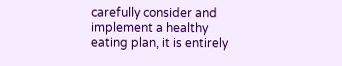carefully consider and implement a healthy eating plan, it is entirely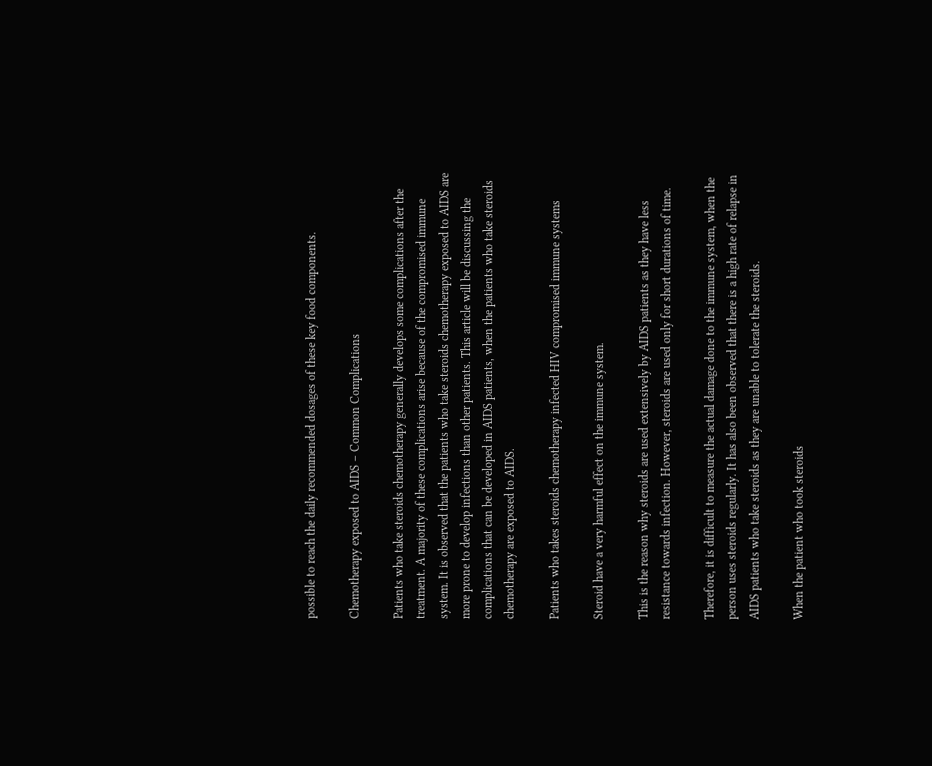possible to reach the daily recommended dosages of these key food components.

Chemotherapy exposed to AIDS – Common Complications

Patients who take steroids chemotherapy generally develops some complications after the treatment. A majority of these complications arise because of the compromised immune system. It is observed that the patients who take steroids chemotherapy exposed to AIDS are more prone to develop infections than other patients. This article will be discussing the complications that can be developed in AIDS patients, when the patients who take steroids chemotherapy are exposed to AIDS.

Patients who takes steroids chemotherapy infected HIV compromised immune systems

Steroid have a very harmful effect on the immune system.

This is the reason why steroids are used extensively by AIDS patients as they have less resistance towards infection. However, steroids are used only for short durations of time.

Therefore, it is difficult to measure the actual damage done to the immune system, when the person uses steroids regularly. It has also been observed that there is a high rate of relapse in AIDS patients who take steroids as they are unable to tolerate the steroids.

When the patient who took steroids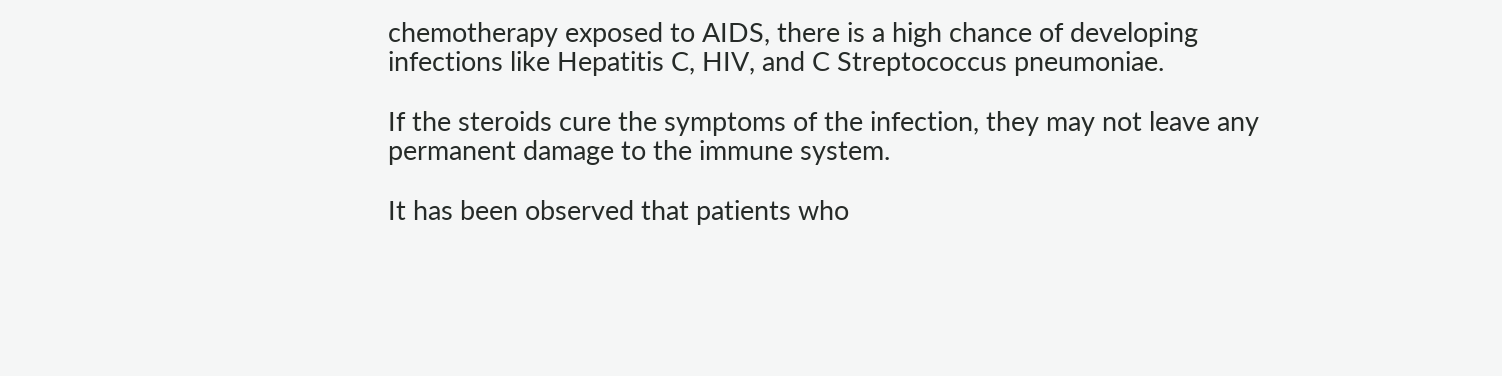chemotherapy exposed to AIDS, there is a high chance of developing infections like Hepatitis C, HIV, and C Streptococcus pneumoniae.

If the steroids cure the symptoms of the infection, they may not leave any permanent damage to the immune system.

It has been observed that patients who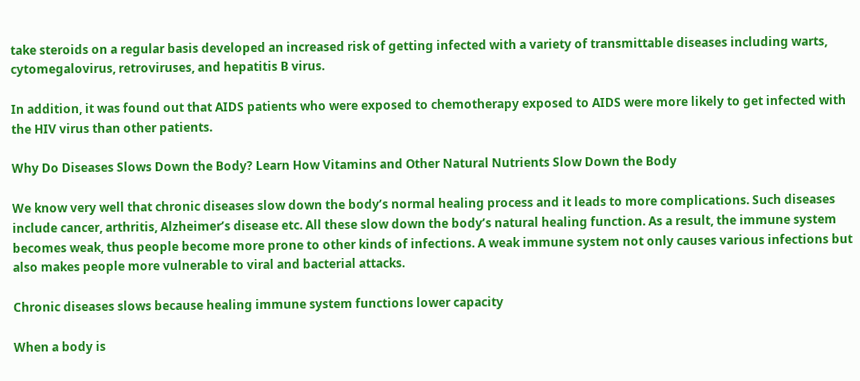take steroids on a regular basis developed an increased risk of getting infected with a variety of transmittable diseases including warts, cytomegalovirus, retroviruses, and hepatitis B virus.

In addition, it was found out that AIDS patients who were exposed to chemotherapy exposed to AIDS were more likely to get infected with the HIV virus than other patients.

Why Do Diseases Slows Down the Body? Learn How Vitamins and Other Natural Nutrients Slow Down the Body

We know very well that chronic diseases slow down the body’s normal healing process and it leads to more complications. Such diseases include cancer, arthritis, Alzheimer’s disease etc. All these slow down the body’s natural healing function. As a result, the immune system becomes weak, thus people become more prone to other kinds of infections. A weak immune system not only causes various infections but also makes people more vulnerable to viral and bacterial attacks.

Chronic diseases slows because healing immune system functions lower capacity

When a body is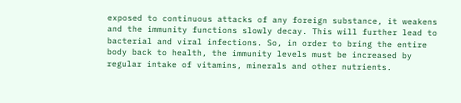exposed to continuous attacks of any foreign substance, it weakens and the immunity functions slowly decay. This will further lead to bacterial and viral infections. So, in order to bring the entire body back to health, the immunity levels must be increased by regular intake of vitamins, minerals and other nutrients.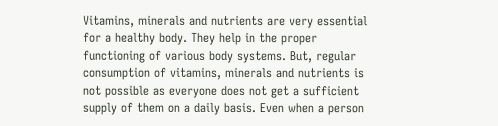Vitamins, minerals and nutrients are very essential for a healthy body. They help in the proper functioning of various body systems. But, regular consumption of vitamins, minerals and nutrients is not possible as everyone does not get a sufficient supply of them on a daily basis. Even when a person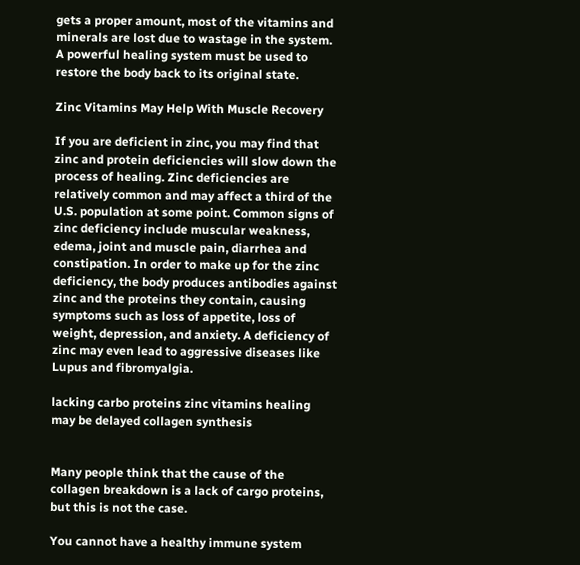gets a proper amount, most of the vitamins and minerals are lost due to wastage in the system. A powerful healing system must be used to restore the body back to its original state.

Zinc Vitamins May Help With Muscle Recovery

If you are deficient in zinc, you may find that zinc and protein deficiencies will slow down the process of healing. Zinc deficiencies are relatively common and may affect a third of the U.S. population at some point. Common signs of zinc deficiency include muscular weakness, edema, joint and muscle pain, diarrhea and constipation. In order to make up for the zinc deficiency, the body produces antibodies against zinc and the proteins they contain, causing symptoms such as loss of appetite, loss of weight, depression, and anxiety. A deficiency of zinc may even lead to aggressive diseases like Lupus and fibromyalgia.

lacking carbo proteins zinc vitamins healing may be delayed collagen synthesis


Many people think that the cause of the collagen breakdown is a lack of cargo proteins, but this is not the case.

You cannot have a healthy immune system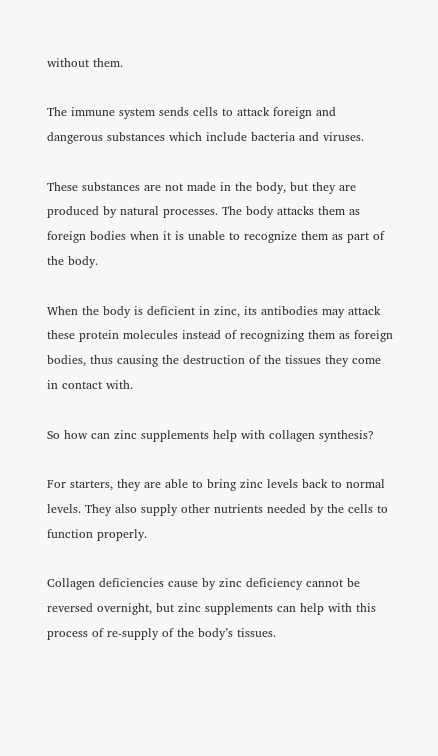without them.

The immune system sends cells to attack foreign and dangerous substances which include bacteria and viruses.

These substances are not made in the body, but they are produced by natural processes. The body attacks them as foreign bodies when it is unable to recognize them as part of the body.

When the body is deficient in zinc, its antibodies may attack these protein molecules instead of recognizing them as foreign bodies, thus causing the destruction of the tissues they come in contact with.

So how can zinc supplements help with collagen synthesis?

For starters, they are able to bring zinc levels back to normal levels. They also supply other nutrients needed by the cells to function properly.

Collagen deficiencies cause by zinc deficiency cannot be reversed overnight, but zinc supplements can help with this process of re-supply of the body’s tissues.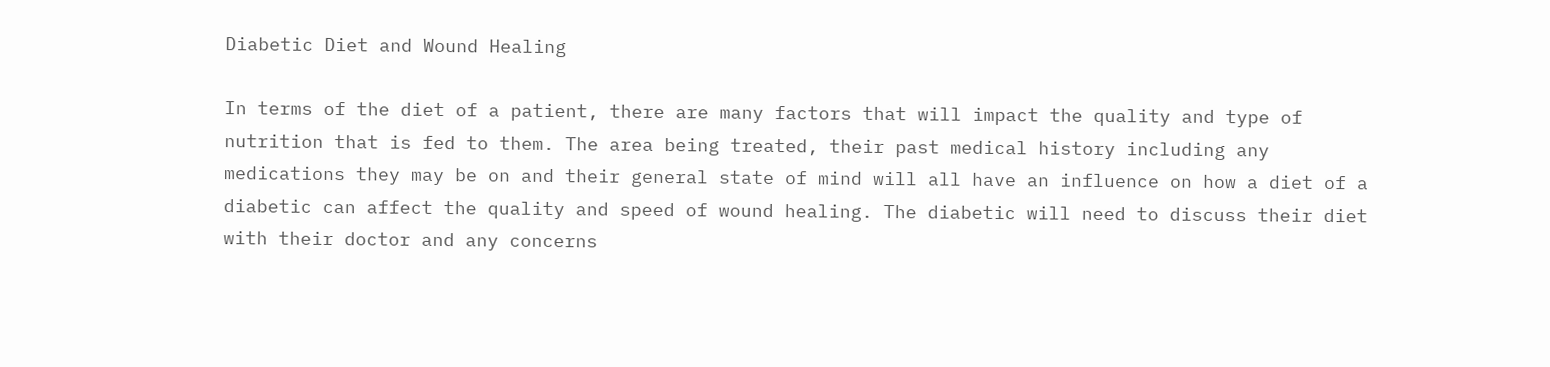Diabetic Diet and Wound Healing

In terms of the diet of a patient, there are many factors that will impact the quality and type of nutrition that is fed to them. The area being treated, their past medical history including any medications they may be on and their general state of mind will all have an influence on how a diet of a diabetic can affect the quality and speed of wound healing. The diabetic will need to discuss their diet with their doctor and any concerns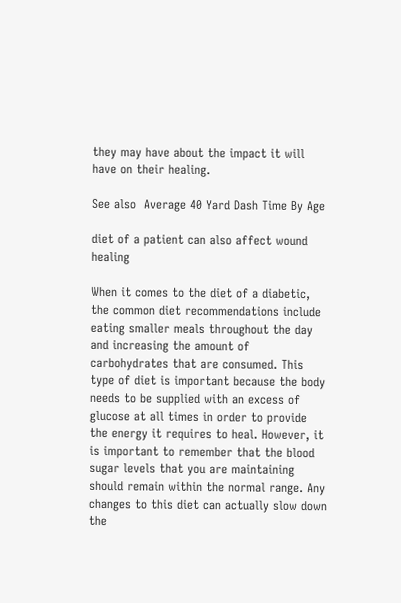they may have about the impact it will have on their healing.

See also  Average 40 Yard Dash Time By Age

diet of a patient can also affect wound healing

When it comes to the diet of a diabetic, the common diet recommendations include eating smaller meals throughout the day and increasing the amount of carbohydrates that are consumed. This type of diet is important because the body needs to be supplied with an excess of glucose at all times in order to provide the energy it requires to heal. However, it is important to remember that the blood sugar levels that you are maintaining should remain within the normal range. Any changes to this diet can actually slow down the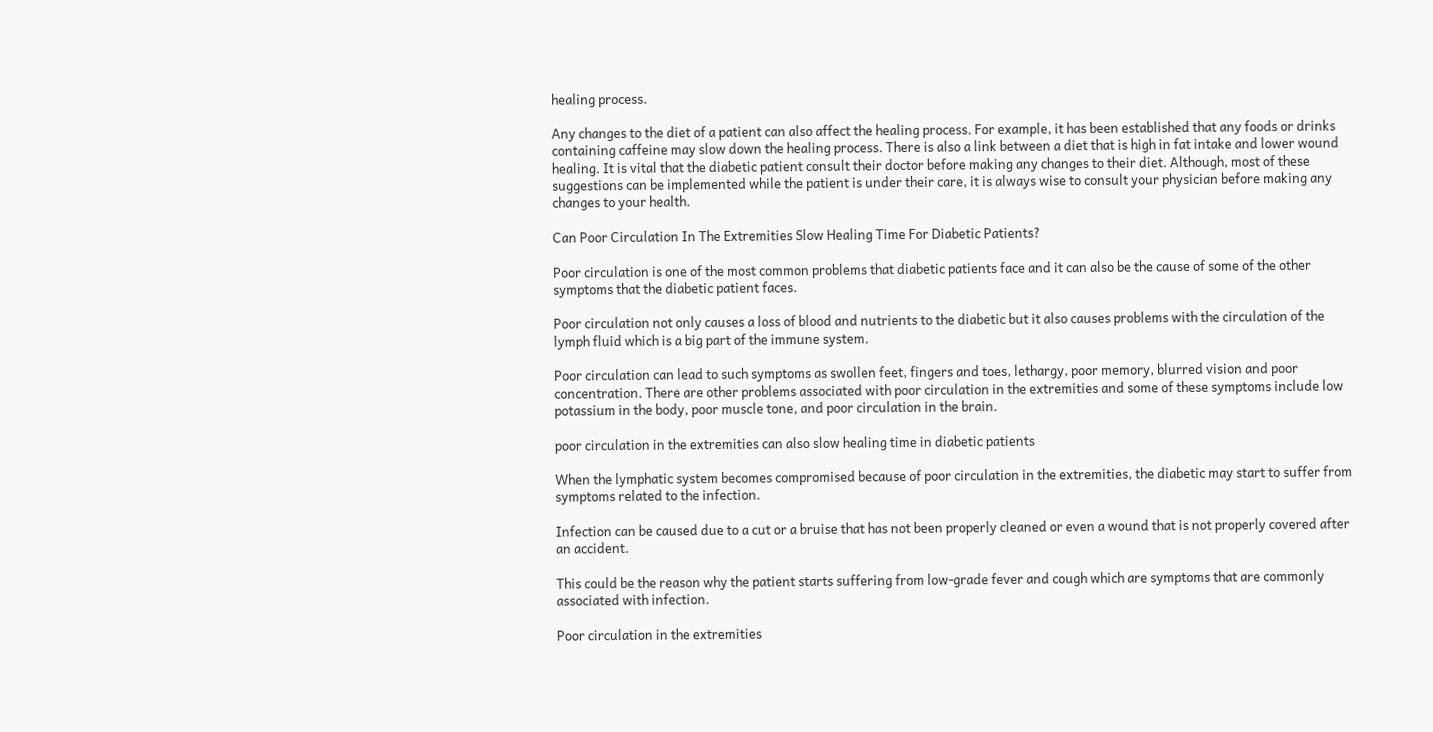healing process.

Any changes to the diet of a patient can also affect the healing process. For example, it has been established that any foods or drinks containing caffeine may slow down the healing process. There is also a link between a diet that is high in fat intake and lower wound healing. It is vital that the diabetic patient consult their doctor before making any changes to their diet. Although, most of these suggestions can be implemented while the patient is under their care, it is always wise to consult your physician before making any changes to your health.

Can Poor Circulation In The Extremities Slow Healing Time For Diabetic Patients?

Poor circulation is one of the most common problems that diabetic patients face and it can also be the cause of some of the other symptoms that the diabetic patient faces.

Poor circulation not only causes a loss of blood and nutrients to the diabetic but it also causes problems with the circulation of the lymph fluid which is a big part of the immune system.

Poor circulation can lead to such symptoms as swollen feet, fingers and toes, lethargy, poor memory, blurred vision and poor concentration. There are other problems associated with poor circulation in the extremities and some of these symptoms include low potassium in the body, poor muscle tone, and poor circulation in the brain.

poor circulation in the extremities can also slow healing time in diabetic patients

When the lymphatic system becomes compromised because of poor circulation in the extremities, the diabetic may start to suffer from symptoms related to the infection.

Infection can be caused due to a cut or a bruise that has not been properly cleaned or even a wound that is not properly covered after an accident.

This could be the reason why the patient starts suffering from low-grade fever and cough which are symptoms that are commonly associated with infection.

Poor circulation in the extremities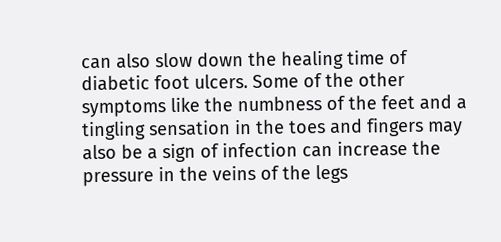can also slow down the healing time of diabetic foot ulcers. Some of the other symptoms like the numbness of the feet and a tingling sensation in the toes and fingers may also be a sign of infection can increase the pressure in the veins of the legs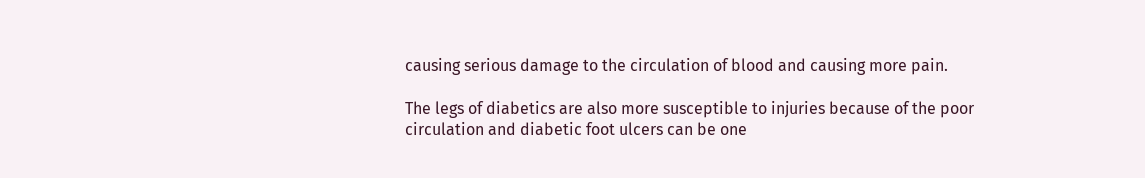causing serious damage to the circulation of blood and causing more pain.

The legs of diabetics are also more susceptible to injuries because of the poor circulation and diabetic foot ulcers can be one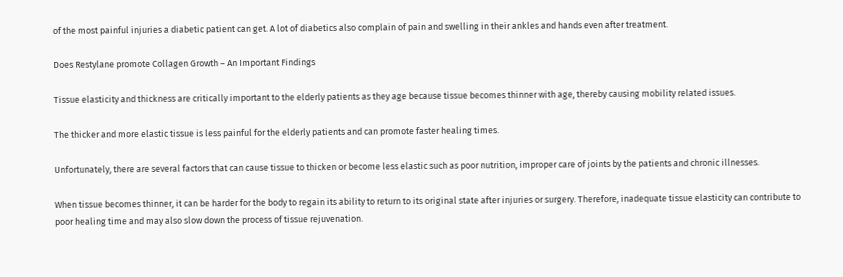of the most painful injuries a diabetic patient can get. A lot of diabetics also complain of pain and swelling in their ankles and hands even after treatment.

Does Restylane promote Collagen Growth – An Important Findings

Tissue elasticity and thickness are critically important to the elderly patients as they age because tissue becomes thinner with age, thereby causing mobility related issues.

The thicker and more elastic tissue is less painful for the elderly patients and can promote faster healing times.

Unfortunately, there are several factors that can cause tissue to thicken or become less elastic such as poor nutrition, improper care of joints by the patients and chronic illnesses.

When tissue becomes thinner, it can be harder for the body to regain its ability to return to its original state after injuries or surgery. Therefore, inadequate tissue elasticity can contribute to poor healing time and may also slow down the process of tissue rejuvenation.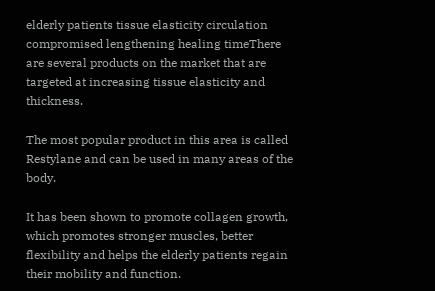elderly patients tissue elasticity circulation compromised lengthening healing timeThere are several products on the market that are targeted at increasing tissue elasticity and thickness.

The most popular product in this area is called Restylane and can be used in many areas of the body.

It has been shown to promote collagen growth, which promotes stronger muscles, better flexibility and helps the elderly patients regain their mobility and function.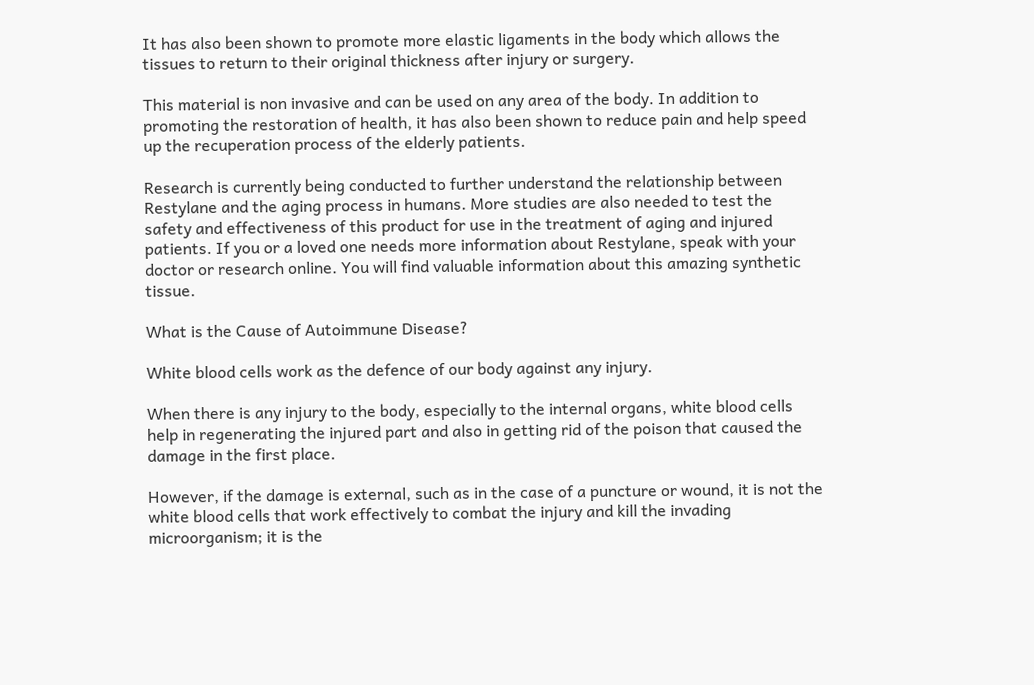It has also been shown to promote more elastic ligaments in the body which allows the tissues to return to their original thickness after injury or surgery.

This material is non invasive and can be used on any area of the body. In addition to promoting the restoration of health, it has also been shown to reduce pain and help speed up the recuperation process of the elderly patients.

Research is currently being conducted to further understand the relationship between Restylane and the aging process in humans. More studies are also needed to test the safety and effectiveness of this product for use in the treatment of aging and injured patients. If you or a loved one needs more information about Restylane, speak with your doctor or research online. You will find valuable information about this amazing synthetic tissue.

What is the Cause of Autoimmune Disease?

White blood cells work as the defence of our body against any injury.

When there is any injury to the body, especially to the internal organs, white blood cells help in regenerating the injured part and also in getting rid of the poison that caused the damage in the first place.

However, if the damage is external, such as in the case of a puncture or wound, it is not the white blood cells that work effectively to combat the injury and kill the invading microorganism; it is the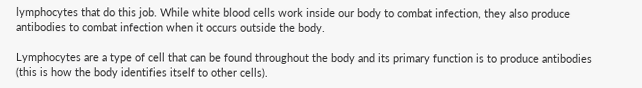lymphocytes that do this job. While white blood cells work inside our body to combat infection, they also produce antibodies to combat infection when it occurs outside the body.

Lymphocytes are a type of cell that can be found throughout the body and its primary function is to produce antibodies (this is how the body identifies itself to other cells).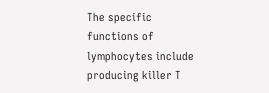The specific functions of lymphocytes include producing killer T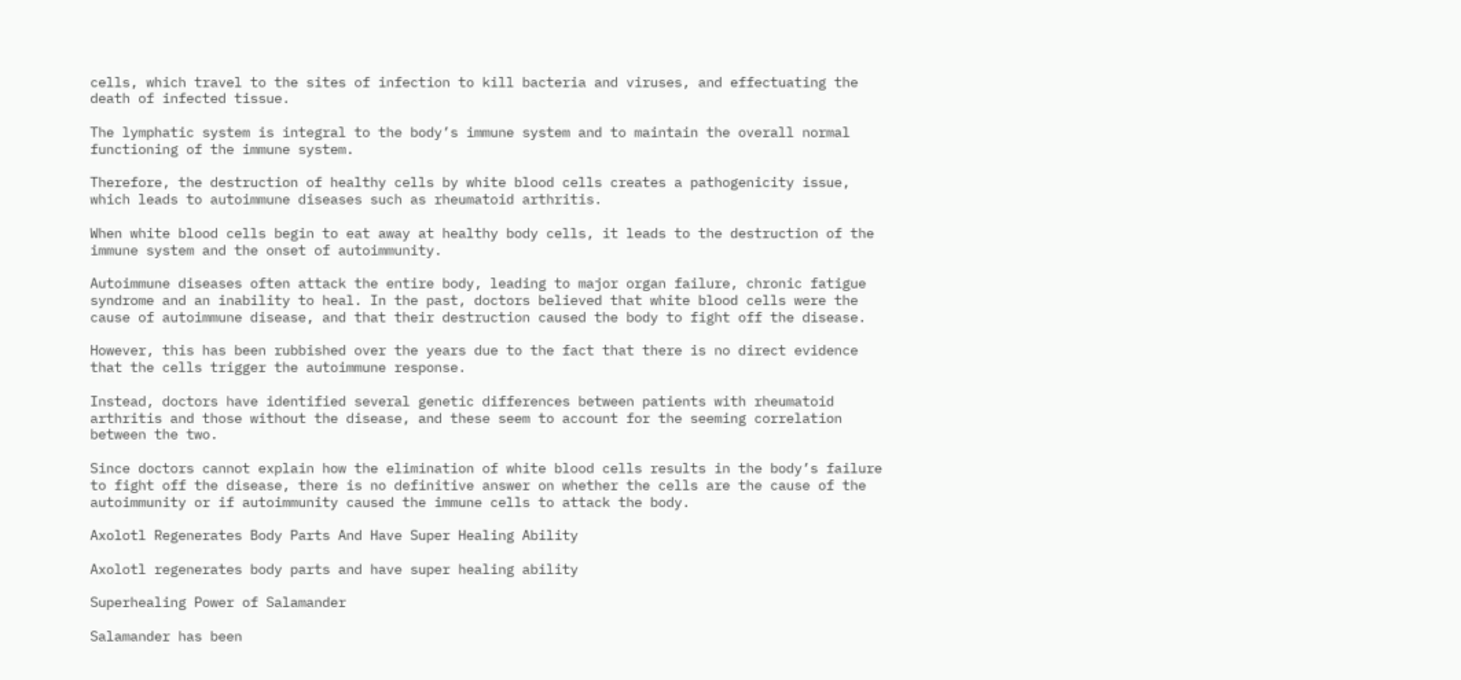cells, which travel to the sites of infection to kill bacteria and viruses, and effectuating the death of infected tissue.

The lymphatic system is integral to the body’s immune system and to maintain the overall normal functioning of the immune system.

Therefore, the destruction of healthy cells by white blood cells creates a pathogenicity issue, which leads to autoimmune diseases such as rheumatoid arthritis.

When white blood cells begin to eat away at healthy body cells, it leads to the destruction of the immune system and the onset of autoimmunity.

Autoimmune diseases often attack the entire body, leading to major organ failure, chronic fatigue syndrome and an inability to heal. In the past, doctors believed that white blood cells were the cause of autoimmune disease, and that their destruction caused the body to fight off the disease.

However, this has been rubbished over the years due to the fact that there is no direct evidence that the cells trigger the autoimmune response.

Instead, doctors have identified several genetic differences between patients with rheumatoid arthritis and those without the disease, and these seem to account for the seeming correlation between the two.

Since doctors cannot explain how the elimination of white blood cells results in the body’s failure to fight off the disease, there is no definitive answer on whether the cells are the cause of the autoimmunity or if autoimmunity caused the immune cells to attack the body.

Axolotl Regenerates Body Parts And Have Super Healing Ability

Axolotl regenerates body parts and have super healing ability

Superhealing Power of Salamander

Salamander has been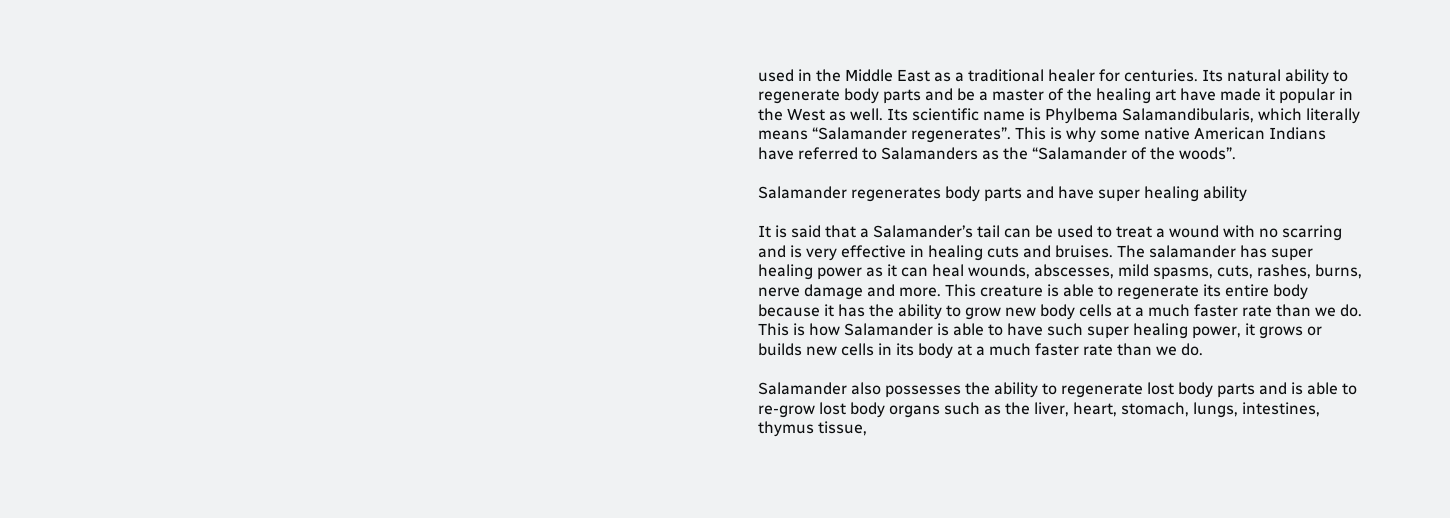used in the Middle East as a traditional healer for centuries. Its natural ability to regenerate body parts and be a master of the healing art have made it popular in the West as well. Its scientific name is Phylbema Salamandibularis, which literally means “Salamander regenerates”. This is why some native American Indians have referred to Salamanders as the “Salamander of the woods”.

Salamander regenerates body parts and have super healing ability

It is said that a Salamander’s tail can be used to treat a wound with no scarring and is very effective in healing cuts and bruises. The salamander has super healing power as it can heal wounds, abscesses, mild spasms, cuts, rashes, burns, nerve damage and more. This creature is able to regenerate its entire body because it has the ability to grow new body cells at a much faster rate than we do. This is how Salamander is able to have such super healing power, it grows or builds new cells in its body at a much faster rate than we do.

Salamander also possesses the ability to regenerate lost body parts and is able to re-grow lost body organs such as the liver, heart, stomach, lungs, intestines, thymus tissue,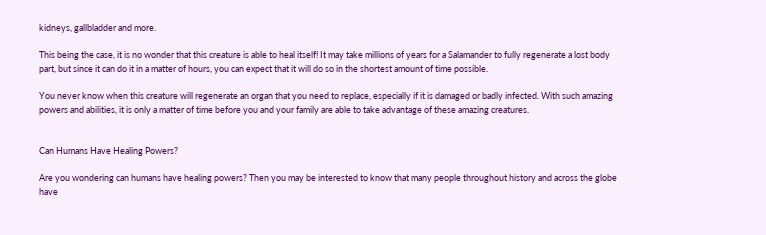kidneys, gallbladder and more.

This being the case, it is no wonder that this creature is able to heal itself! It may take millions of years for a Salamander to fully regenerate a lost body part, but since it can do it in a matter of hours, you can expect that it will do so in the shortest amount of time possible.

You never know when this creature will regenerate an organ that you need to replace, especially if it is damaged or badly infected. With such amazing powers and abilities, it is only a matter of time before you and your family are able to take advantage of these amazing creatures.


Can Humans Have Healing Powers?

Are you wondering can humans have healing powers? Then you may be interested to know that many people throughout history and across the globe have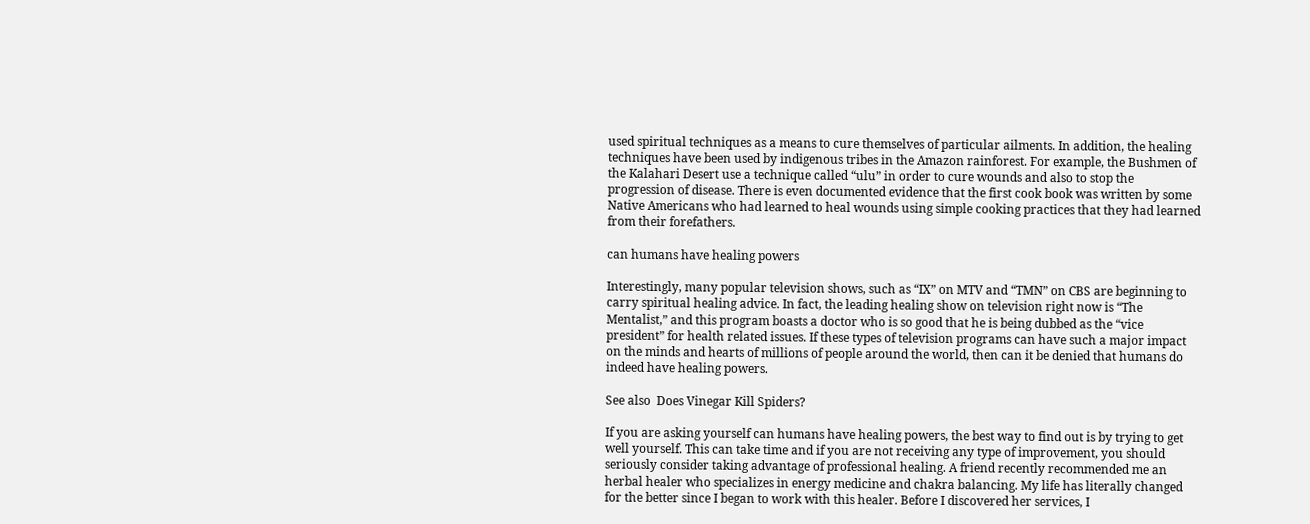used spiritual techniques as a means to cure themselves of particular ailments. In addition, the healing techniques have been used by indigenous tribes in the Amazon rainforest. For example, the Bushmen of the Kalahari Desert use a technique called “ulu” in order to cure wounds and also to stop the progression of disease. There is even documented evidence that the first cook book was written by some Native Americans who had learned to heal wounds using simple cooking practices that they had learned from their forefathers.

can humans have healing powers

Interestingly, many popular television shows, such as “IX” on MTV and “TMN” on CBS are beginning to carry spiritual healing advice. In fact, the leading healing show on television right now is “The Mentalist,” and this program boasts a doctor who is so good that he is being dubbed as the “vice president” for health related issues. If these types of television programs can have such a major impact on the minds and hearts of millions of people around the world, then can it be denied that humans do indeed have healing powers.

See also  Does Vinegar Kill Spiders?

If you are asking yourself can humans have healing powers, the best way to find out is by trying to get well yourself. This can take time and if you are not receiving any type of improvement, you should seriously consider taking advantage of professional healing. A friend recently recommended me an herbal healer who specializes in energy medicine and chakra balancing. My life has literally changed for the better since I began to work with this healer. Before I discovered her services, I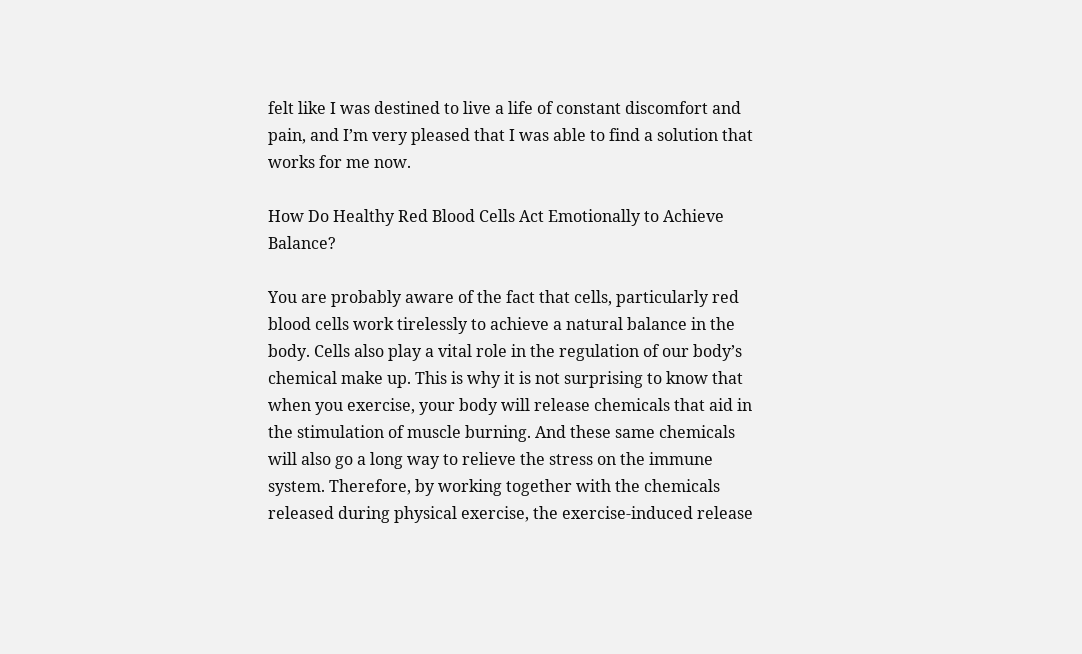felt like I was destined to live a life of constant discomfort and pain, and I’m very pleased that I was able to find a solution that works for me now.

How Do Healthy Red Blood Cells Act Emotionally to Achieve Balance?

You are probably aware of the fact that cells, particularly red blood cells work tirelessly to achieve a natural balance in the body. Cells also play a vital role in the regulation of our body’s chemical make up. This is why it is not surprising to know that when you exercise, your body will release chemicals that aid in the stimulation of muscle burning. And these same chemicals will also go a long way to relieve the stress on the immune system. Therefore, by working together with the chemicals released during physical exercise, the exercise-induced release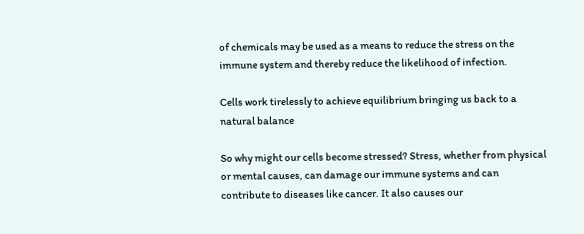of chemicals may be used as a means to reduce the stress on the immune system and thereby reduce the likelihood of infection.

Cells work tirelessly to achieve equilibrium bringing us back to a natural balance

So why might our cells become stressed? Stress, whether from physical or mental causes, can damage our immune systems and can contribute to diseases like cancer. It also causes our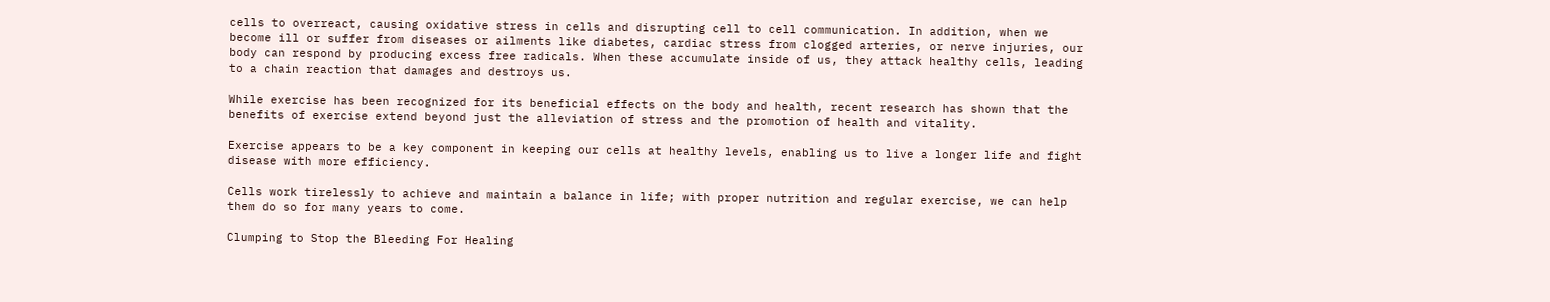cells to overreact, causing oxidative stress in cells and disrupting cell to cell communication. In addition, when we become ill or suffer from diseases or ailments like diabetes, cardiac stress from clogged arteries, or nerve injuries, our body can respond by producing excess free radicals. When these accumulate inside of us, they attack healthy cells, leading to a chain reaction that damages and destroys us.

While exercise has been recognized for its beneficial effects on the body and health, recent research has shown that the benefits of exercise extend beyond just the alleviation of stress and the promotion of health and vitality.

Exercise appears to be a key component in keeping our cells at healthy levels, enabling us to live a longer life and fight disease with more efficiency.

Cells work tirelessly to achieve and maintain a balance in life; with proper nutrition and regular exercise, we can help them do so for many years to come.

Clumping to Stop the Bleeding For Healing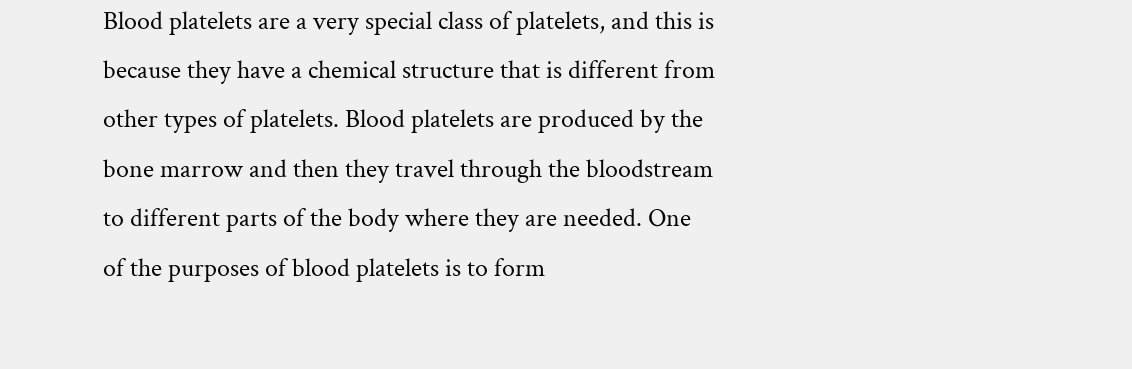Blood platelets are a very special class of platelets, and this is because they have a chemical structure that is different from other types of platelets. Blood platelets are produced by the bone marrow and then they travel through the bloodstream to different parts of the body where they are needed. One of the purposes of blood platelets is to form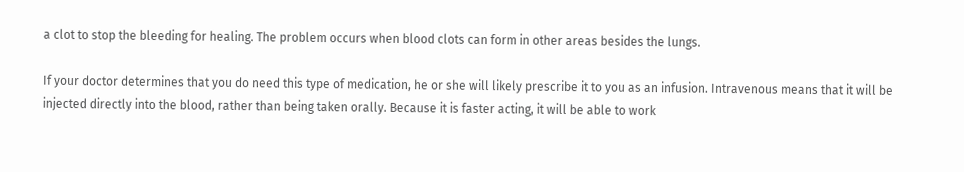a clot to stop the bleeding for healing. The problem occurs when blood clots can form in other areas besides the lungs.

If your doctor determines that you do need this type of medication, he or she will likely prescribe it to you as an infusion. Intravenous means that it will be injected directly into the blood, rather than being taken orally. Because it is faster acting, it will be able to work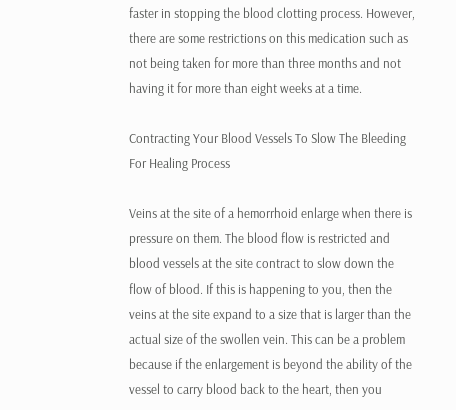faster in stopping the blood clotting process. However, there are some restrictions on this medication such as not being taken for more than three months and not having it for more than eight weeks at a time.

Contracting Your Blood Vessels To Slow The Bleeding For Healing Process

Veins at the site of a hemorrhoid enlarge when there is pressure on them. The blood flow is restricted and blood vessels at the site contract to slow down the flow of blood. If this is happening to you, then the veins at the site expand to a size that is larger than the actual size of the swollen vein. This can be a problem because if the enlargement is beyond the ability of the vessel to carry blood back to the heart, then you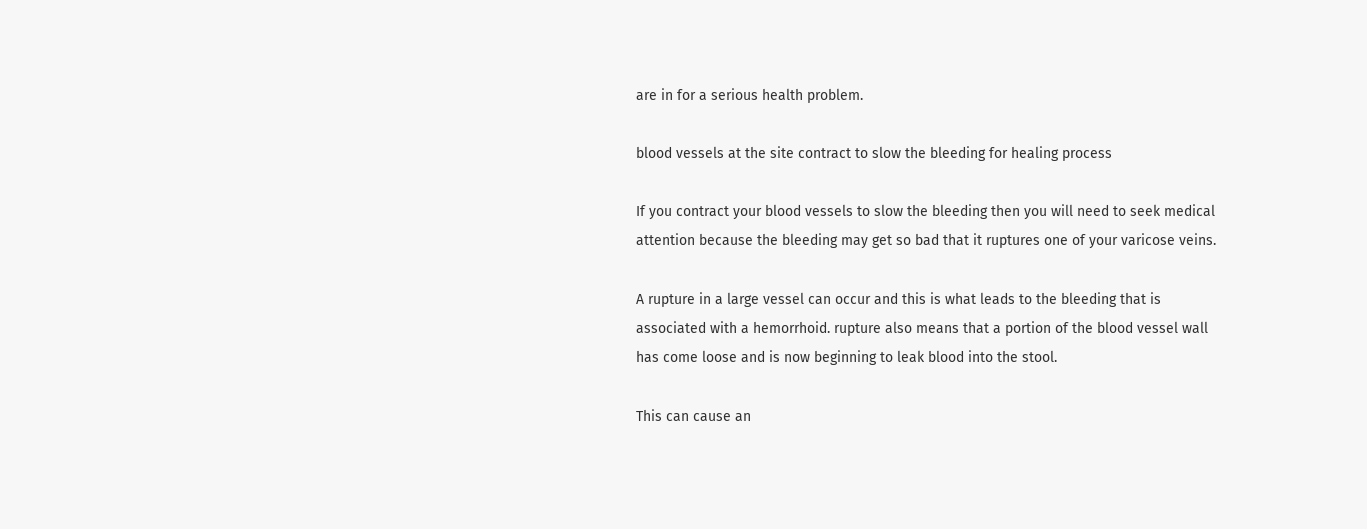are in for a serious health problem.

blood vessels at the site contract to slow the bleeding for healing process

If you contract your blood vessels to slow the bleeding then you will need to seek medical attention because the bleeding may get so bad that it ruptures one of your varicose veins.

A rupture in a large vessel can occur and this is what leads to the bleeding that is associated with a hemorrhoid. rupture also means that a portion of the blood vessel wall has come loose and is now beginning to leak blood into the stool.

This can cause an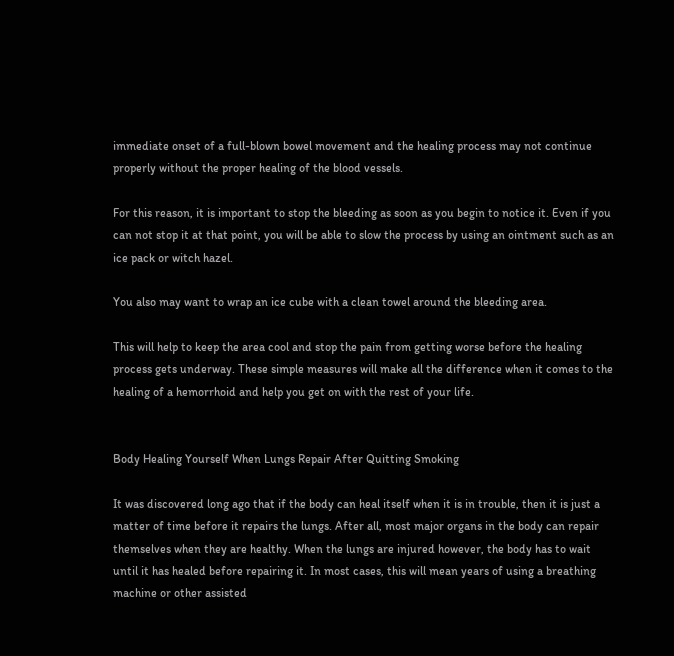immediate onset of a full-blown bowel movement and the healing process may not continue properly without the proper healing of the blood vessels.

For this reason, it is important to stop the bleeding as soon as you begin to notice it. Even if you can not stop it at that point, you will be able to slow the process by using an ointment such as an ice pack or witch hazel.

You also may want to wrap an ice cube with a clean towel around the bleeding area.

This will help to keep the area cool and stop the pain from getting worse before the healing process gets underway. These simple measures will make all the difference when it comes to the healing of a hemorrhoid and help you get on with the rest of your life.


Body Healing Yourself When Lungs Repair After Quitting Smoking

It was discovered long ago that if the body can heal itself when it is in trouble, then it is just a matter of time before it repairs the lungs. After all, most major organs in the body can repair themselves when they are healthy. When the lungs are injured however, the body has to wait until it has healed before repairing it. In most cases, this will mean years of using a breathing machine or other assisted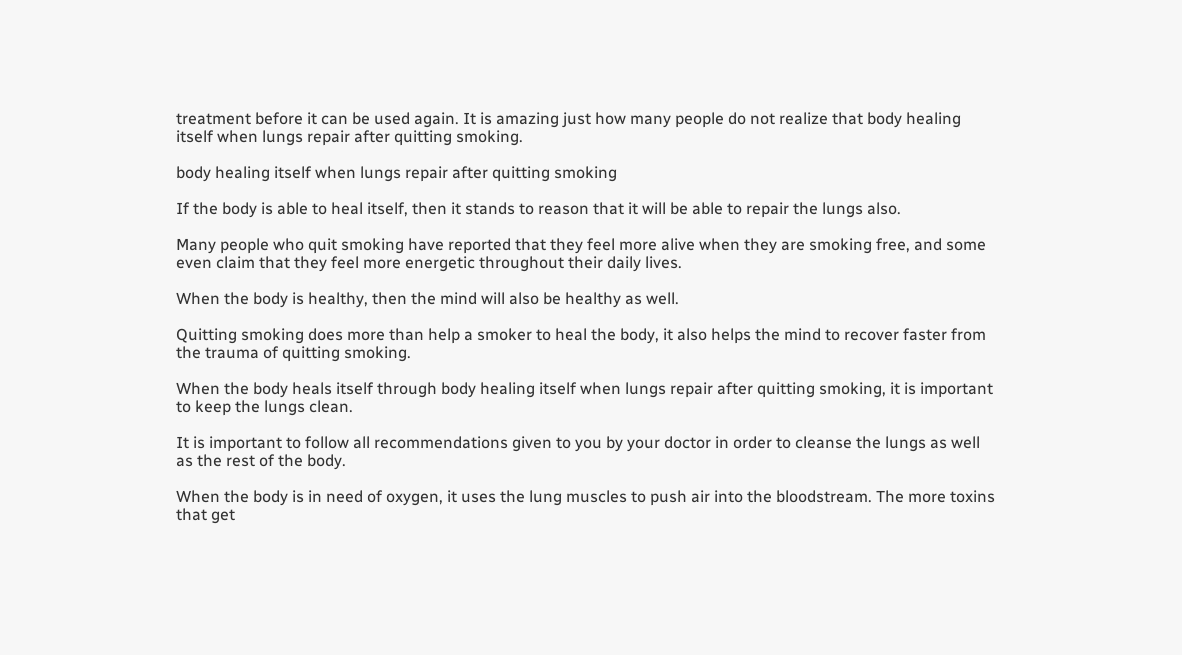treatment before it can be used again. It is amazing just how many people do not realize that body healing itself when lungs repair after quitting smoking.

body healing itself when lungs repair after quitting smoking

If the body is able to heal itself, then it stands to reason that it will be able to repair the lungs also.

Many people who quit smoking have reported that they feel more alive when they are smoking free, and some even claim that they feel more energetic throughout their daily lives.

When the body is healthy, then the mind will also be healthy as well.

Quitting smoking does more than help a smoker to heal the body, it also helps the mind to recover faster from the trauma of quitting smoking.

When the body heals itself through body healing itself when lungs repair after quitting smoking, it is important to keep the lungs clean.

It is important to follow all recommendations given to you by your doctor in order to cleanse the lungs as well as the rest of the body.

When the body is in need of oxygen, it uses the lung muscles to push air into the bloodstream. The more toxins that get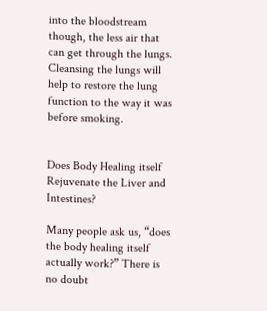into the bloodstream though, the less air that can get through the lungs. Cleansing the lungs will help to restore the lung function to the way it was before smoking.


Does Body Healing itself Rejuvenate the Liver and Intestines?

Many people ask us, “does the body healing itself actually work?” There is no doubt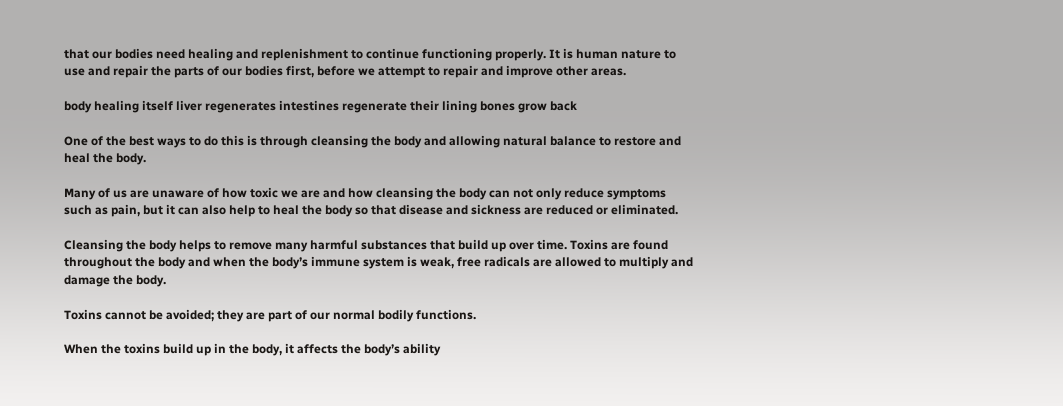that our bodies need healing and replenishment to continue functioning properly. It is human nature to use and repair the parts of our bodies first, before we attempt to repair and improve other areas.

body healing itself liver regenerates intestines regenerate their lining bones grow back

One of the best ways to do this is through cleansing the body and allowing natural balance to restore and heal the body.

Many of us are unaware of how toxic we are and how cleansing the body can not only reduce symptoms such as pain, but it can also help to heal the body so that disease and sickness are reduced or eliminated.

Cleansing the body helps to remove many harmful substances that build up over time. Toxins are found throughout the body and when the body’s immune system is weak, free radicals are allowed to multiply and damage the body.

Toxins cannot be avoided; they are part of our normal bodily functions.

When the toxins build up in the body, it affects the body’s ability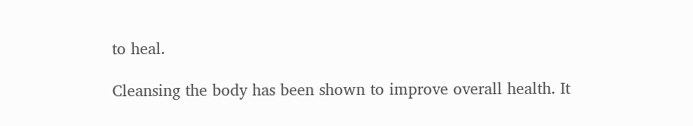to heal.

Cleansing the body has been shown to improve overall health. It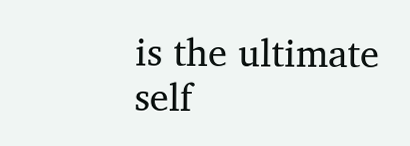is the ultimate self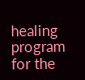healing program for the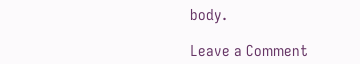body.

Leave a Comment